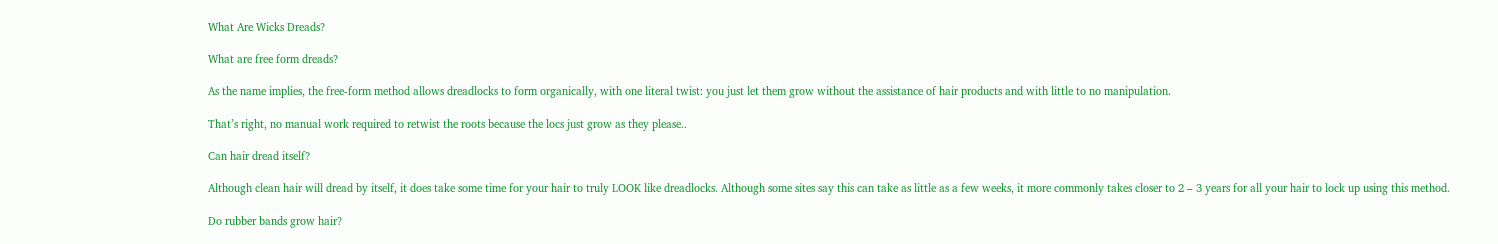What Are Wicks Dreads?

What are free form dreads?

As the name implies, the free-form method allows dreadlocks to form organically, with one literal twist: you just let them grow without the assistance of hair products and with little to no manipulation.

That’s right, no manual work required to retwist the roots because the locs just grow as they please..

Can hair dread itself?

Although clean hair will dread by itself, it does take some time for your hair to truly LOOK like dreadlocks. Although some sites say this can take as little as a few weeks, it more commonly takes closer to 2 – 3 years for all your hair to lock up using this method.

Do rubber bands grow hair?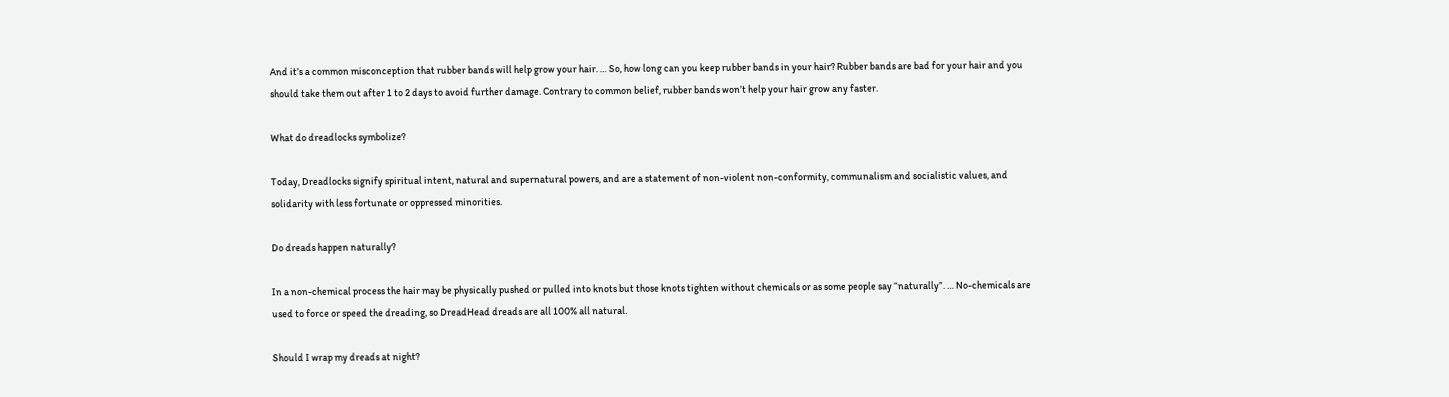And it’s a common misconception that rubber bands will help grow your hair. … So, how long can you keep rubber bands in your hair? Rubber bands are bad for your hair and you should take them out after 1 to 2 days to avoid further damage. Contrary to common belief, rubber bands won’t help your hair grow any faster.

What do dreadlocks symbolize?

Today, Dreadlocks signify spiritual intent, natural and supernatural powers, and are a statement of non-violent non-conformity, communalism and socialistic values, and solidarity with less fortunate or oppressed minorities.

Do dreads happen naturally?

In a non-chemical process the hair may be physically pushed or pulled into knots but those knots tighten without chemicals or as some people say “naturally”. … No-chemicals are used to force or speed the dreading, so DreadHead dreads are all 100% all natural.

Should I wrap my dreads at night?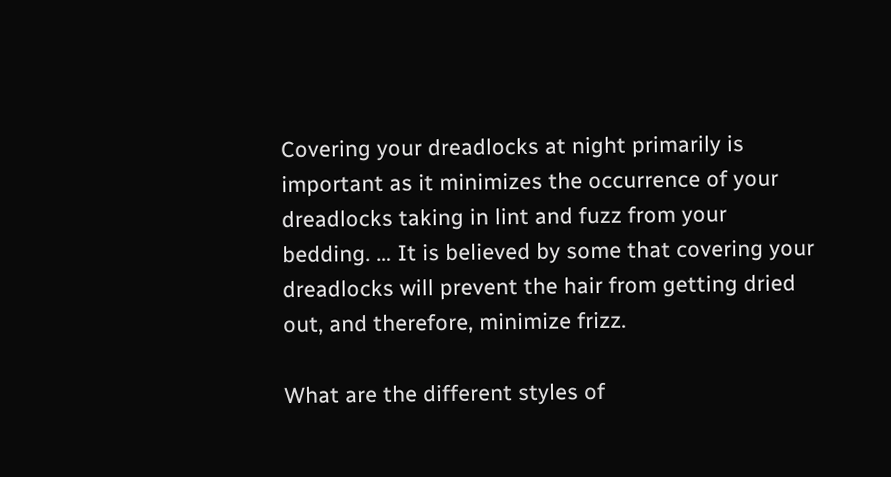Covering your dreadlocks at night primarily is important as it minimizes the occurrence of your dreadlocks taking in lint and fuzz from your bedding. … It is believed by some that covering your dreadlocks will prevent the hair from getting dried out, and therefore, minimize frizz.

What are the different styles of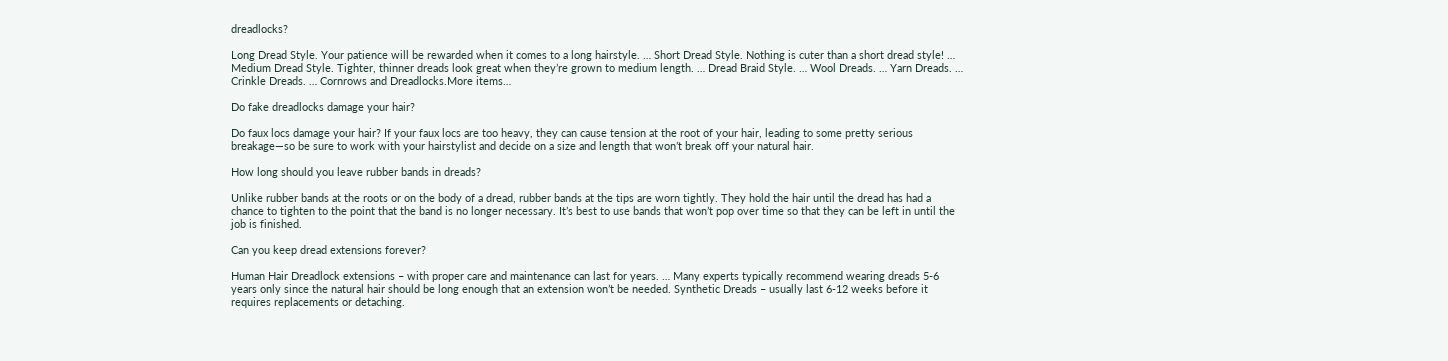dreadlocks?

Long Dread Style. Your patience will be rewarded when it comes to a long hairstyle. … Short Dread Style. Nothing is cuter than a short dread style! … Medium Dread Style. Tighter, thinner dreads look great when they’re grown to medium length. … Dread Braid Style. … Wool Dreads. … Yarn Dreads. … Crinkle Dreads. … Cornrows and Dreadlocks.More items…

Do fake dreadlocks damage your hair?

Do faux locs damage your hair? If your faux locs are too heavy, they can cause tension at the root of your hair, leading to some pretty serious breakage—so be sure to work with your hairstylist and decide on a size and length that won’t break off your natural hair.

How long should you leave rubber bands in dreads?

Unlike rubber bands at the roots or on the body of a dread, rubber bands at the tips are worn tightly. They hold the hair until the dread has had a chance to tighten to the point that the band is no longer necessary. It’s best to use bands that won’t pop over time so that they can be left in until the job is finished.

Can you keep dread extensions forever?

Human Hair Dreadlock extensions – with proper care and maintenance can last for years. … Many experts typically recommend wearing dreads 5-6 years only since the natural hair should be long enough that an extension won’t be needed. Synthetic Dreads – usually last 6-12 weeks before it requires replacements or detaching.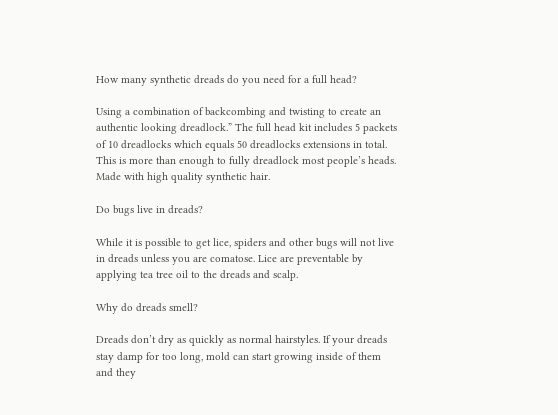How many synthetic dreads do you need for a full head?

Using a combination of backcombing and twisting to create an authentic looking dreadlock.” The full head kit includes 5 packets of 10 dreadlocks which equals 50 dreadlocks extensions in total. This is more than enough to fully dreadlock most people’s heads. Made with high quality synthetic hair.

Do bugs live in dreads?

While it is possible to get lice, spiders and other bugs will not live in dreads unless you are comatose. Lice are preventable by applying tea tree oil to the dreads and scalp.

Why do dreads smell?

Dreads don’t dry as quickly as normal hairstyles. If your dreads stay damp for too long, mold can start growing inside of them and they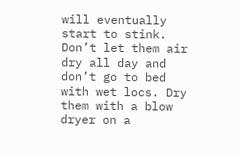will eventually start to stink. Don’t let them air dry all day and don’t go to bed with wet locs. Dry them with a blow dryer on a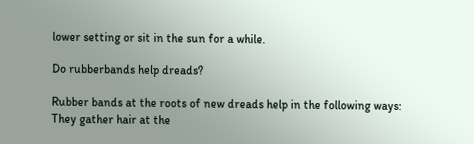lower setting or sit in the sun for a while.

Do rubberbands help dreads?

Rubber bands at the roots of new dreads help in the following ways: They gather hair at the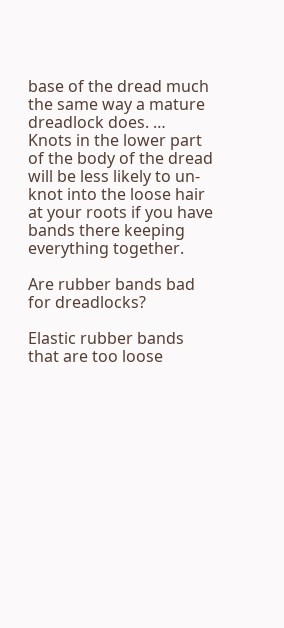base of the dread much the same way a mature dreadlock does. … Knots in the lower part of the body of the dread will be less likely to un-knot into the loose hair at your roots if you have bands there keeping everything together.

Are rubber bands bad for dreadlocks?

Elastic rubber bands that are too loose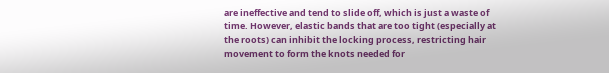are ineffective and tend to slide off, which is just a waste of time. However, elastic bands that are too tight (especially at the roots) can inhibit the locking process, restricting hair movement to form the knots needed for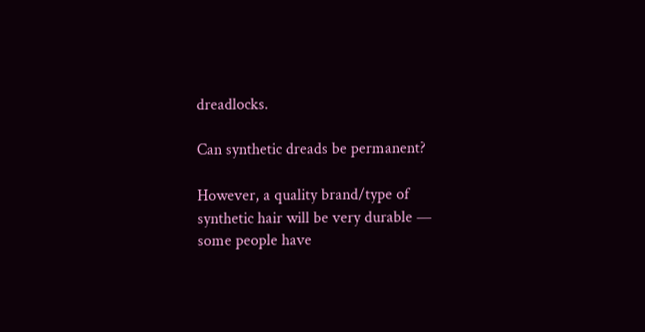dreadlocks.

Can synthetic dreads be permanent?

However, a quality brand/type of synthetic hair will be very durable — some people have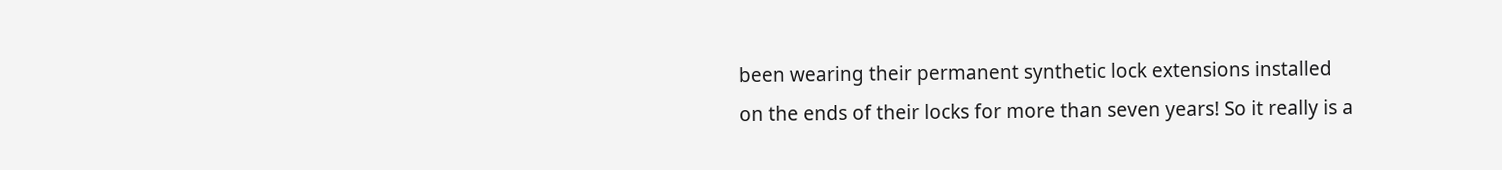been wearing their permanent synthetic lock extensions installed on the ends of their locks for more than seven years! So it really is a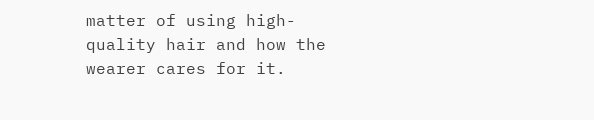matter of using high-quality hair and how the wearer cares for it.